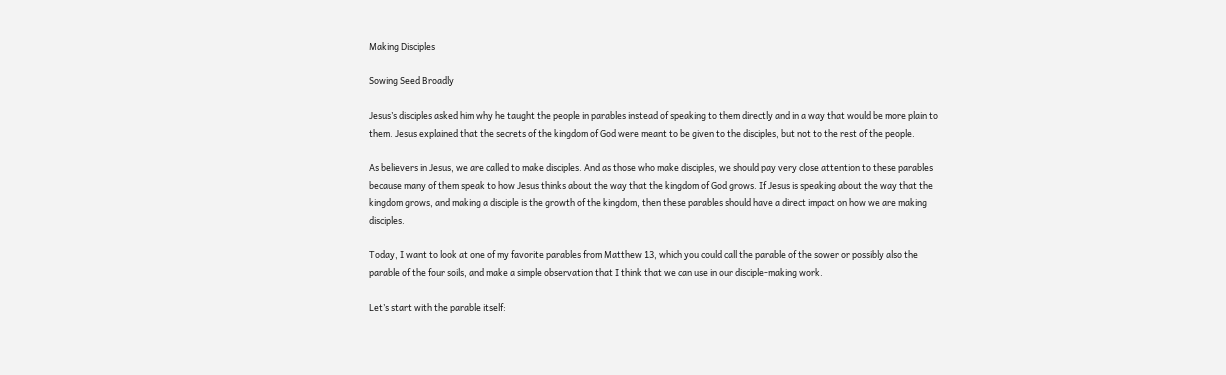Making Disciples

Sowing Seed Broadly

Jesus’s disciples asked him why he taught the people in parables instead of speaking to them directly and in a way that would be more plain to them. Jesus explained that the secrets of the kingdom of God were meant to be given to the disciples, but not to the rest of the people.

As believers in Jesus, we are called to make disciples. And as those who make disciples, we should pay very close attention to these parables because many of them speak to how Jesus thinks about the way that the kingdom of God grows. If Jesus is speaking about the way that the kingdom grows, and making a disciple is the growth of the kingdom, then these parables should have a direct impact on how we are making disciples.

Today, I want to look at one of my favorite parables from Matthew 13, which you could call the parable of the sower or possibly also the parable of the four soils, and make a simple observation that I think that we can use in our disciple-making work.

Let’s start with the parable itself: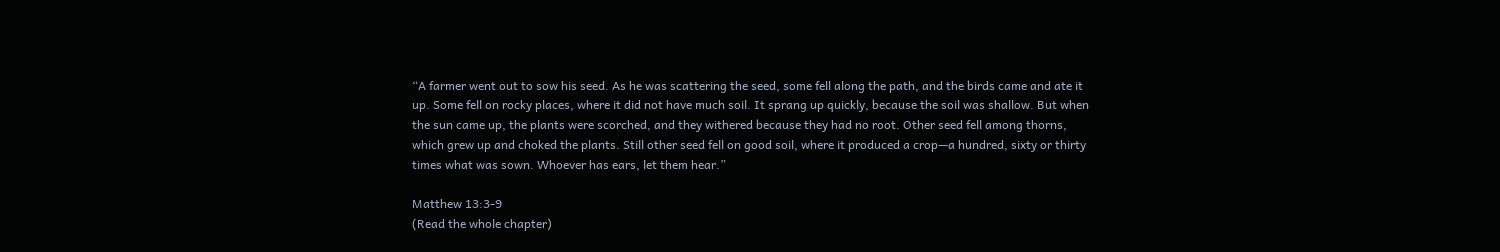“A farmer went out to sow his seed. As he was scattering the seed, some fell along the path, and the birds came and ate it up. Some fell on rocky places, where it did not have much soil. It sprang up quickly, because the soil was shallow. But when the sun came up, the plants were scorched, and they withered because they had no root. Other seed fell among thorns, which grew up and choked the plants. Still other seed fell on good soil, where it produced a crop—a hundred, sixty or thirty times what was sown. Whoever has ears, let them hear.”

Matthew 13:3-9
(Read the whole chapter)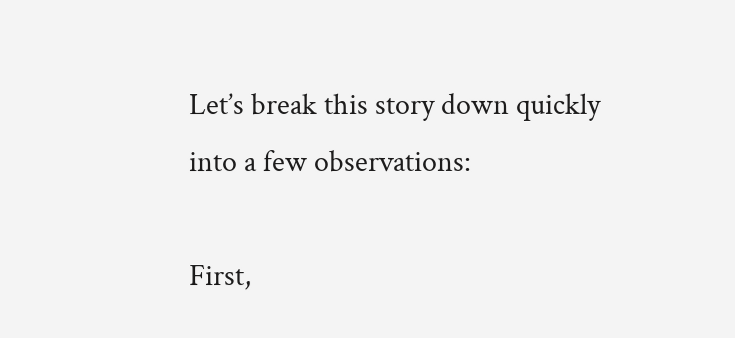Let’s break this story down quickly into a few observations:

First,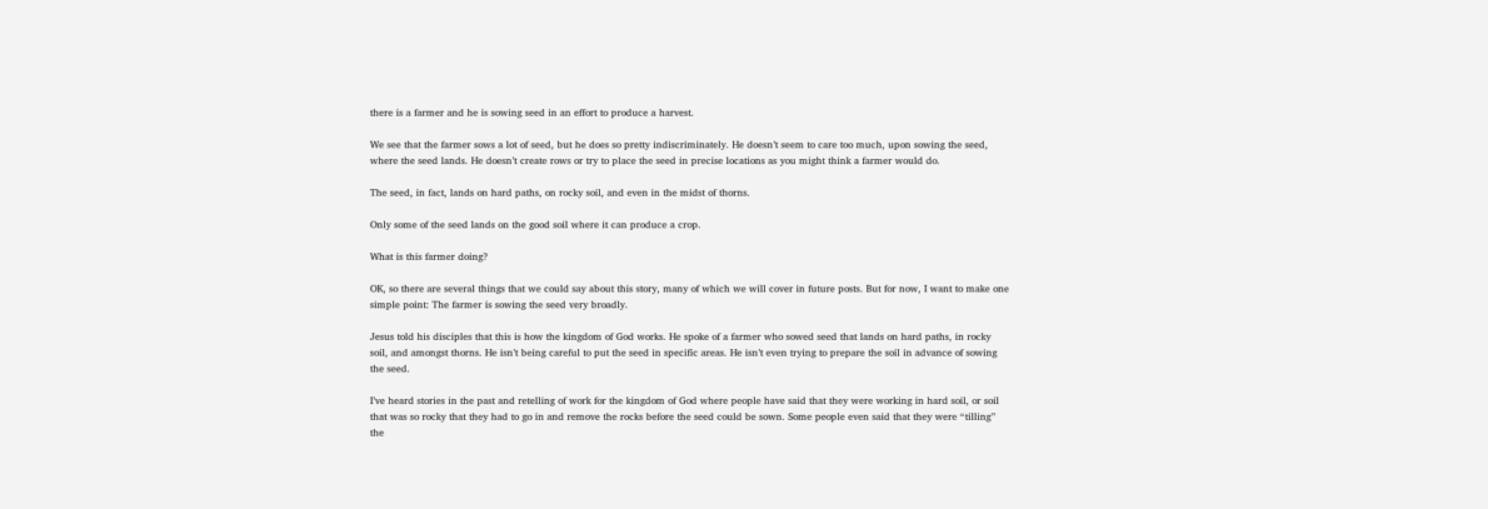there is a farmer and he is sowing seed in an effort to produce a harvest.

We see that the farmer sows a lot of seed, but he does so pretty indiscriminately. He doesn’t seem to care too much, upon sowing the seed, where the seed lands. He doesn’t create rows or try to place the seed in precise locations as you might think a farmer would do.

The seed, in fact, lands on hard paths, on rocky soil, and even in the midst of thorns.

Only some of the seed lands on the good soil where it can produce a crop.

What is this farmer doing?

OK, so there are several things that we could say about this story, many of which we will cover in future posts. But for now, I want to make one simple point: The farmer is sowing the seed very broadly.

Jesus told his disciples that this is how the kingdom of God works. He spoke of a farmer who sowed seed that lands on hard paths, in rocky soil, and amongst thorns. He isn’t being careful to put the seed in specific areas. He isn’t even trying to prepare the soil in advance of sowing the seed.

I’ve heard stories in the past and retelling of work for the kingdom of God where people have said that they were working in hard soil, or soil that was so rocky that they had to go in and remove the rocks before the seed could be sown. Some people even said that they were “tilling” the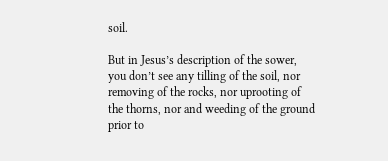soil.

But in Jesus’s description of the sower, you don’t see any tilling of the soil, nor removing of the rocks, nor uprooting of the thorns, nor and weeding of the ground prior to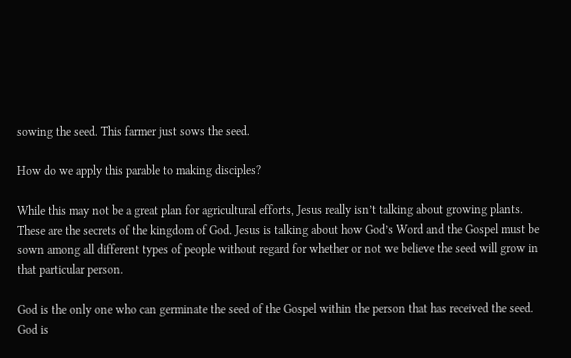sowing the seed. This farmer just sows the seed.

How do we apply this parable to making disciples?

While this may not be a great plan for agricultural efforts, Jesus really isn’t talking about growing plants. These are the secrets of the kingdom of God. Jesus is talking about how God’s Word and the Gospel must be sown among all different types of people without regard for whether or not we believe the seed will grow in that particular person.

God is the only one who can germinate the seed of the Gospel within the person that has received the seed. God is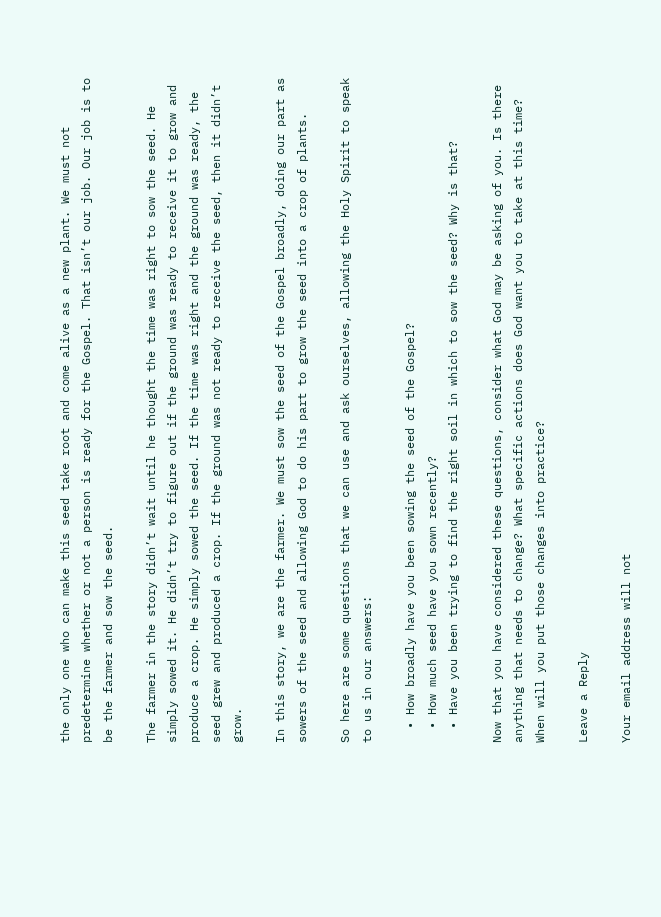the only one who can make this seed take root and come alive as a new plant. We must not predetermine whether or not a person is ready for the Gospel. That isn’t our job. Our job is to be the farmer and sow the seed.

The farmer in the story didn’t wait until he thought the time was right to sow the seed. He simply sowed it. He didn’t try to figure out if the ground was ready to receive it to grow and produce a crop. He simply sowed the seed. If the time was right and the ground was ready, the seed grew and produced a crop. If the ground was not ready to receive the seed, then it didn’t grow.

In this story, we are the farmer. We must sow the seed of the Gospel broadly, doing our part as sowers of the seed and allowing God to do his part to grow the seed into a crop of plants.

So here are some questions that we can use and ask ourselves, allowing the Holy Spirit to speak to us in our answers:

  • How broadly have you been sowing the seed of the Gospel?
  • How much seed have you sown recently?
  • Have you been trying to find the right soil in which to sow the seed? Why is that?

Now that you have considered these questions, consider what God may be asking of you. Is there anything that needs to change? What specific actions does God want you to take at this time? When will you put those changes into practice?

Leave a Reply

Your email address will not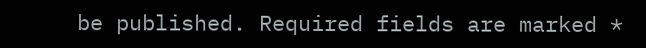be published. Required fields are marked *